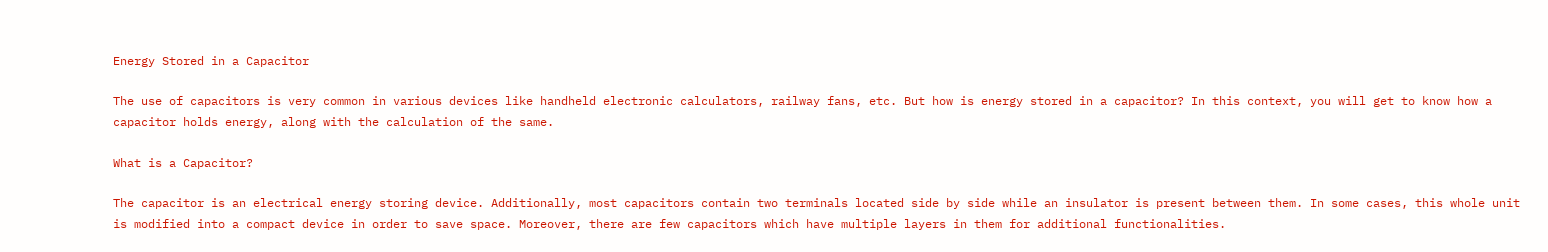Energy Stored in a Capacitor

The use of capacitors is very common in various devices like handheld electronic calculators, railway fans, etc. But how is energy stored in a capacitor? In this context, you will get to know how a capacitor holds energy, along with the calculation of the same.

What is a Capacitor?

The capacitor is an electrical energy storing device. Additionally, most capacitors contain two terminals located side by side while an insulator is present between them. In some cases, this whole unit is modified into a compact device in order to save space. Moreover, there are few capacitors which have multiple layers in them for additional functionalities.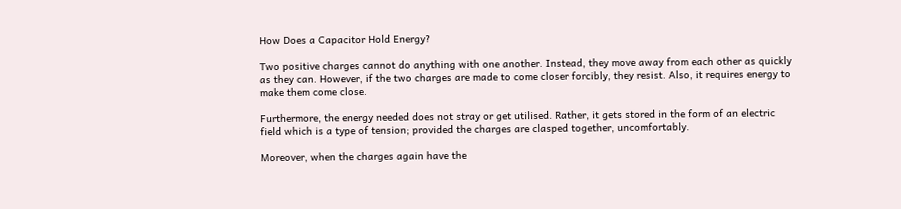How Does a Capacitor Hold Energy?

Two positive charges cannot do anything with one another. Instead, they move away from each other as quickly as they can. However, if the two charges are made to come closer forcibly, they resist. Also, it requires energy to make them come close.

Furthermore, the energy needed does not stray or get utilised. Rather, it gets stored in the form of an electric field which is a type of tension; provided the charges are clasped together, uncomfortably.

Moreover, when the charges again have the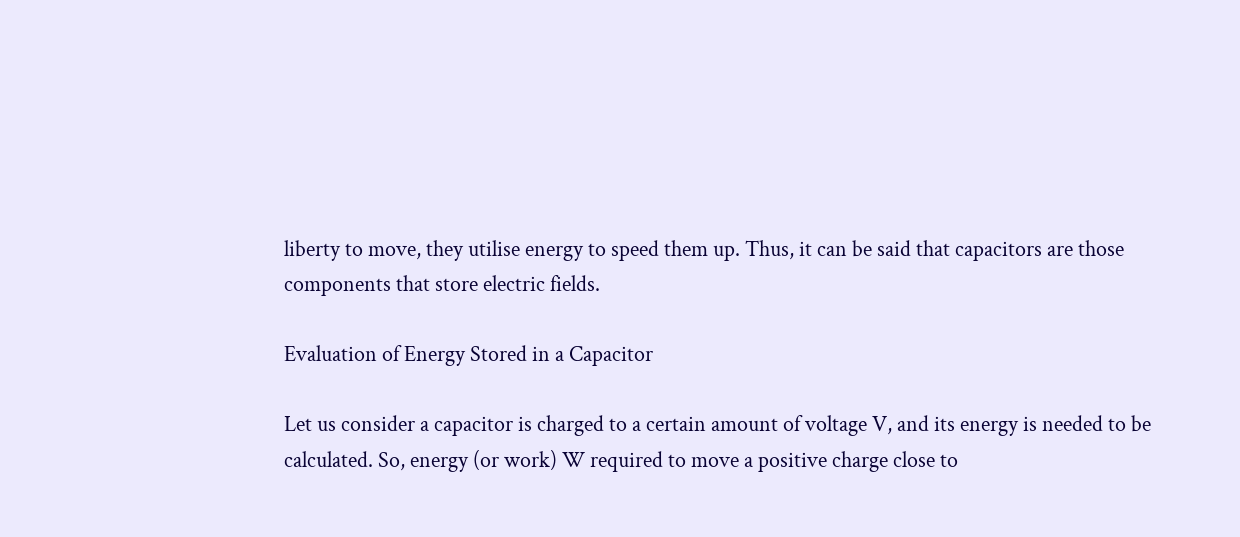liberty to move, they utilise energy to speed them up. Thus, it can be said that capacitors are those components that store electric fields.

Evaluation of Energy Stored in a Capacitor

Let us consider a capacitor is charged to a certain amount of voltage V, and its energy is needed to be calculated. So, energy (or work) W required to move a positive charge close to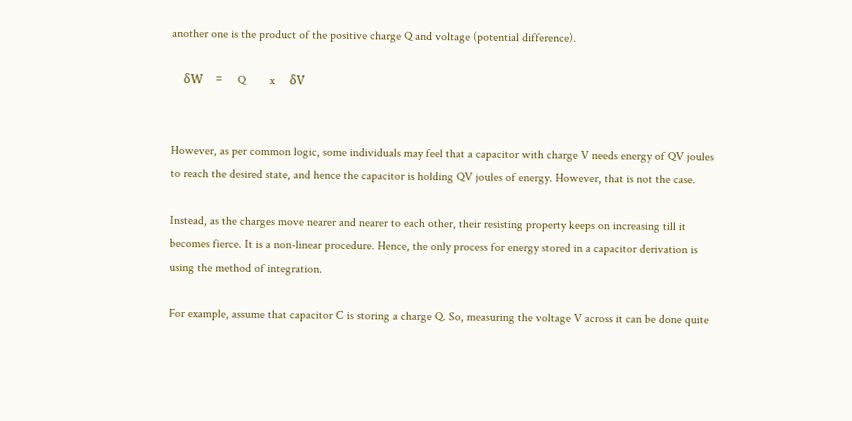another one is the product of the positive charge Q and voltage (potential difference).

    δW    =     Q        x     δV


However, as per common logic, some individuals may feel that a capacitor with charge V needs energy of QV joules to reach the desired state, and hence the capacitor is holding QV joules of energy. However, that is not the case.

Instead, as the charges move nearer and nearer to each other, their resisting property keeps on increasing till it becomes fierce. It is a non-linear procedure. Hence, the only process for energy stored in a capacitor derivation is using the method of integration.

For example, assume that capacitor C is storing a charge Q. So, measuring the voltage V across it can be done quite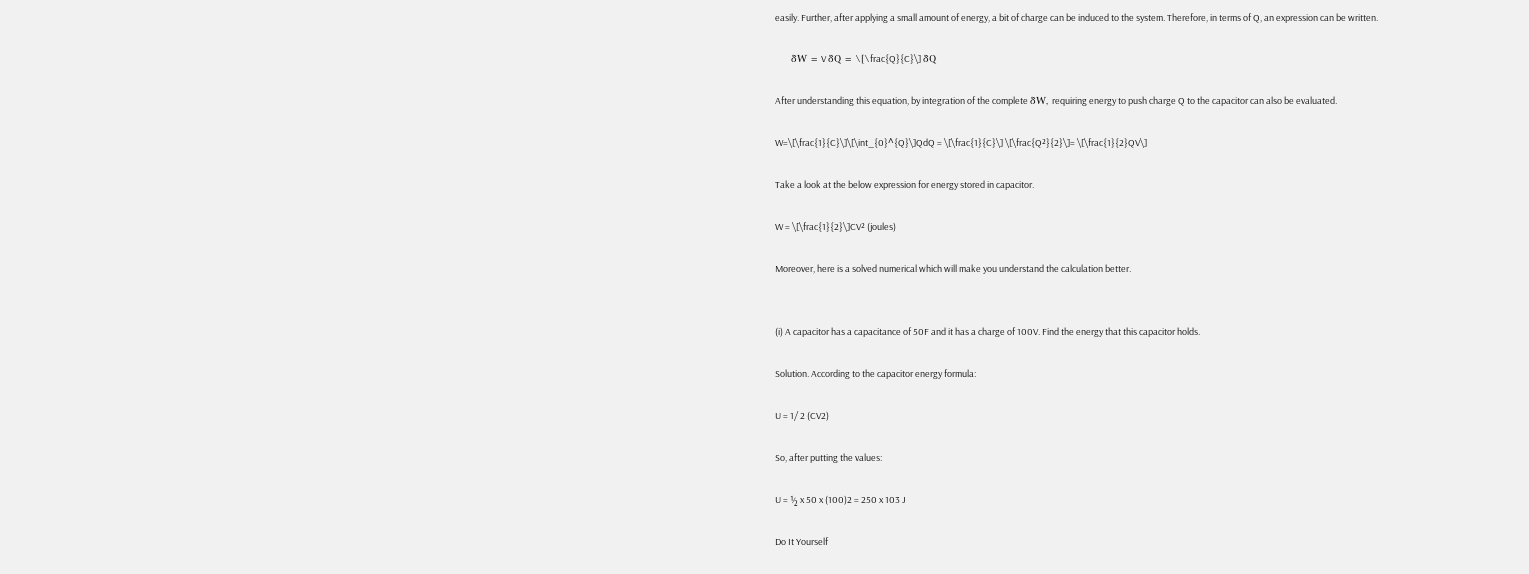easily. Further, after applying a small amount of energy, a bit of charge can be induced to the system. Therefore, in terms of Q, an expression can be written.

    δW = V δQ = \[\frac{Q}{C}\] δQ

After understanding this equation, by integration of the complete δW, requiring energy to push charge Q to the capacitor can also be evaluated.

W=\[\frac{1}{C}\]\[\int_{0}^{Q}\]QdQ = \[\frac{1}{C}\] \[\frac{Q²}{2}\]= \[\frac{1}{2}QV\]

Take a look at the below expression for energy stored in capacitor.

W = \[\frac{1}{2}\]CV² (joules)

Moreover, here is a solved numerical which will make you understand the calculation better.


(i) A capacitor has a capacitance of 50F and it has a charge of 100V. Find the energy that this capacitor holds.

Solution. According to the capacitor energy formula:

U = 1/ 2 (CV2)

So, after putting the values:

U = ½ x 50 x (100)2 = 250 x 103 J

Do It Yourself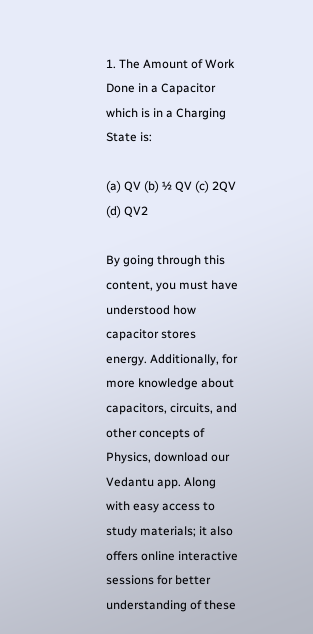1. The Amount of Work Done in a Capacitor which is in a Charging State is:

(a) QV (b) ½ QV (c) 2QV (d) QV2

By going through this content, you must have understood how capacitor stores energy. Additionally, for more knowledge about capacitors, circuits, and other concepts of Physics, download our Vedantu app. Along with easy access to study materials; it also offers online interactive sessions for better understanding of these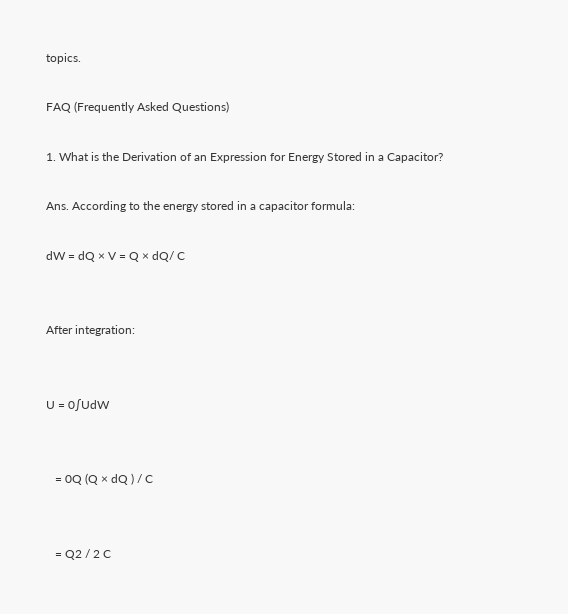topics.

FAQ (Frequently Asked Questions)

1. What is the Derivation of an Expression for Energy Stored in a Capacitor?

Ans. According to the energy stored in a capacitor formula:

dW = dQ × V = Q × dQ/ C


After integration:


U = 0∫UdW


   = 0Q (Q × dQ ) / C


   = Q2 / 2 C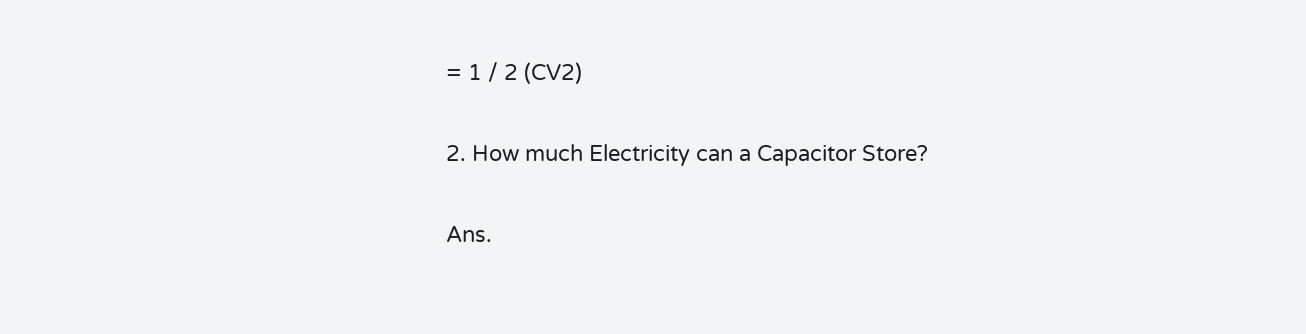= 1 / 2 (CV2)

2. How much Electricity can a Capacitor Store?

Ans.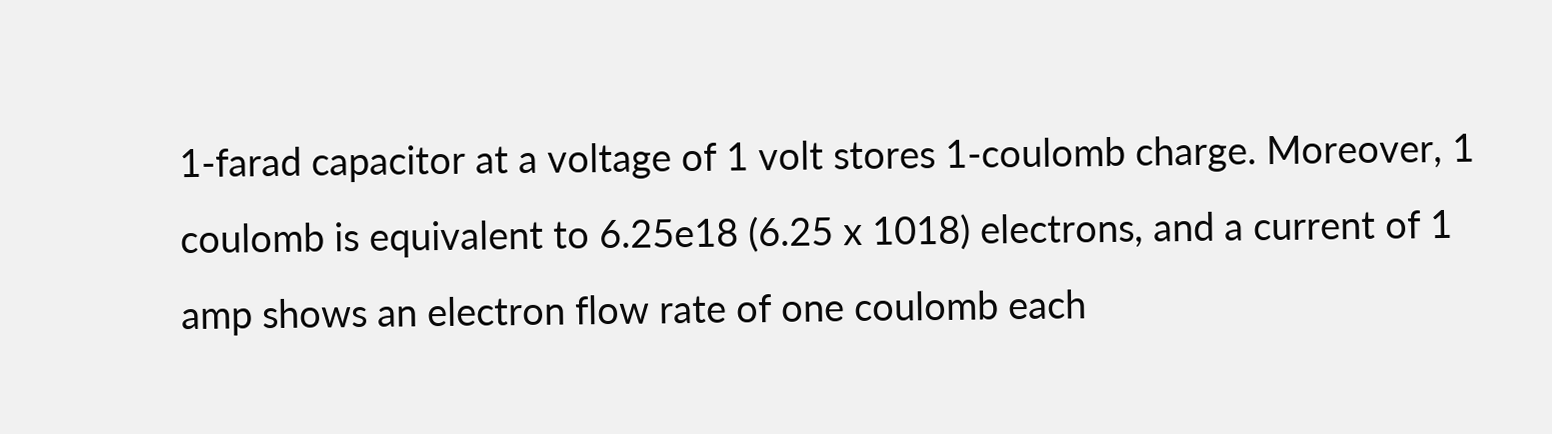1-farad capacitor at a voltage of 1 volt stores 1-coulomb charge. Moreover, 1 coulomb is equivalent to 6.25e18 (6.25 x 1018) electrons, and a current of 1 amp shows an electron flow rate of one coulomb each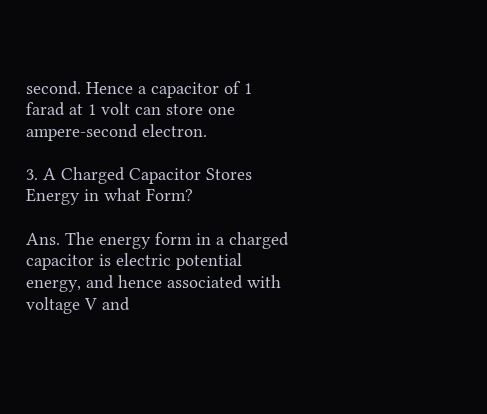second. Hence a capacitor of 1 farad at 1 volt can store one ampere-second electron.

3. A Charged Capacitor Stores Energy in what Form?

Ans. The energy form in a charged capacitor is electric potential energy, and hence associated with voltage V and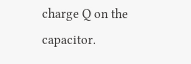charge Q on the capacitor.